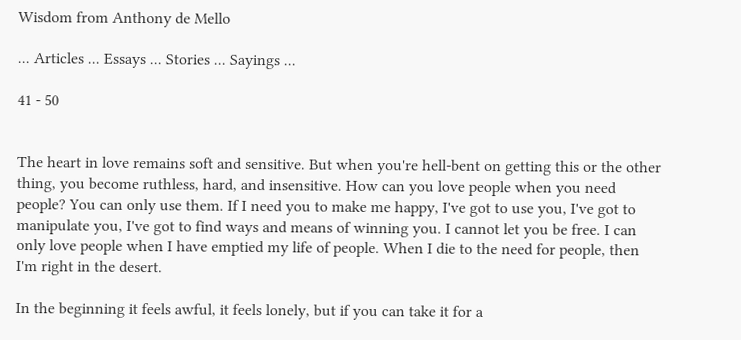Wisdom from Anthony de Mello

... Articles ... Essays ... Stories ... Sayings ...

41 - 50


The heart in love remains soft and sensitive. But when you're hell-bent on getting this or the other thing, you become ruthless, hard, and insensitive. How can you love people when you need people? You can only use them. If I need you to make me happy, I've got to use you, I've got to manipulate you, I've got to find ways and means of winning you. I cannot let you be free. I can only love people when I have emptied my life of people. When I die to the need for people, then I'm right in the desert.

In the beginning it feels awful, it feels lonely, but if you can take it for a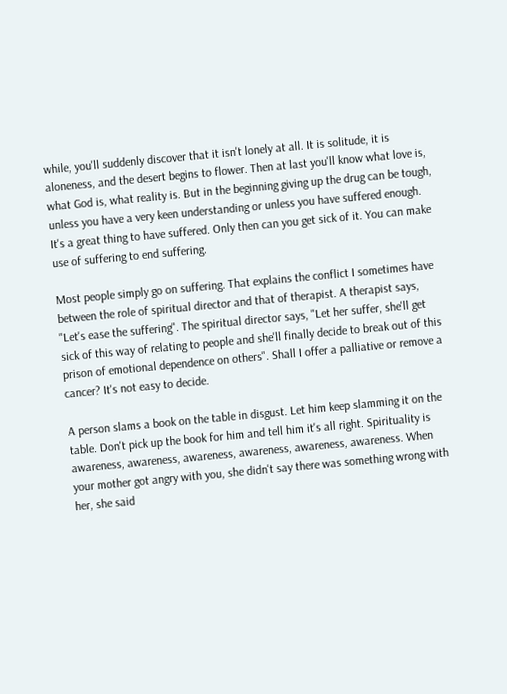while, you'll suddenly discover that it isn't lonely at all. It is solitude, it is aloneness, and the desert begins to flower. Then at last you'll know what love is, what God is, what reality is. But in the beginning giving up the drug can be tough, unless you have a very keen understanding or unless you have suffered enough. It's a great thing to have suffered. Only then can you get sick of it. You can make use of suffering to end suffering.

Most people simply go on suffering. That explains the conflict I sometimes have between the role of spiritual director and that of therapist. A therapist says, "Let's ease the suffering". The spiritual director says, "Let her suffer, she'll get sick of this way of relating to people and she'll finally decide to break out of this prison of emotional dependence on others". Shall I offer a palliative or remove a cancer? It's not easy to decide.

A person slams a book on the table in disgust. Let him keep slamming it on the table. Don't pick up the book for him and tell him it's all right. Spirituality is awareness, awareness, awareness, awareness, awareness, awareness. When your mother got angry with you, she didn't say there was something wrong with her, she said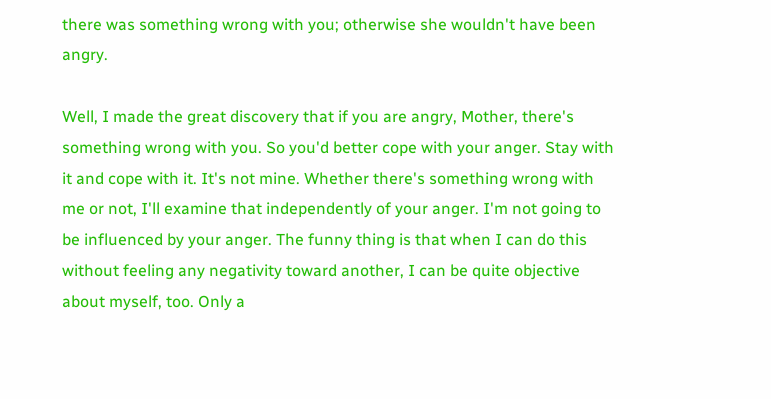there was something wrong with you; otherwise she wouldn't have been angry.

Well, I made the great discovery that if you are angry, Mother, there's something wrong with you. So you'd better cope with your anger. Stay with it and cope with it. It's not mine. Whether there's something wrong with me or not, I'll examine that independently of your anger. I'm not going to be influenced by your anger. The funny thing is that when I can do this without feeling any negativity toward another, I can be quite objective about myself, too. Only a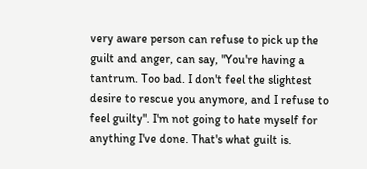very aware person can refuse to pick up the guilt and anger, can say, "You're having a tantrum. Too bad. I don't feel the slightest desire to rescue you anymore, and I refuse to feel guilty". I'm not going to hate myself for anything I've done. That's what guilt is.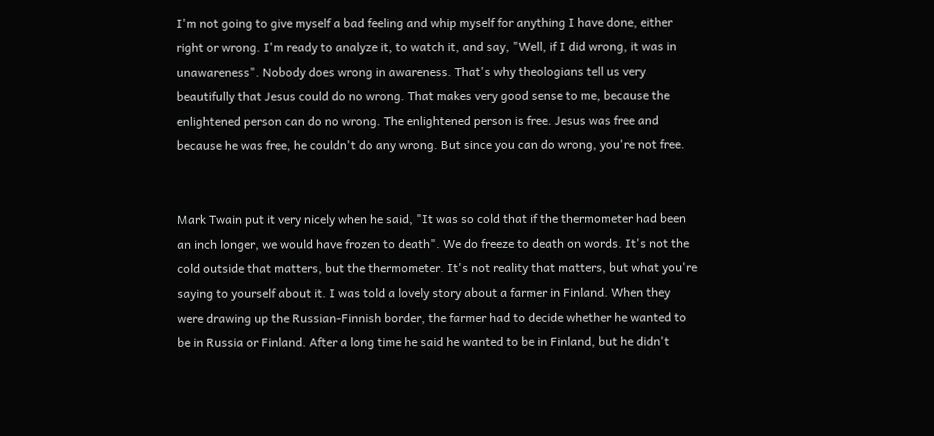I'm not going to give myself a bad feeling and whip myself for anything I have done, either right or wrong. I'm ready to analyze it, to watch it, and say, "Well, if I did wrong, it was in unawareness". Nobody does wrong in awareness. That's why theologians tell us very beautifully that Jesus could do no wrong. That makes very good sense to me, because the enlightened person can do no wrong. The enlightened person is free. Jesus was free and because he was free, he couldn't do any wrong. But since you can do wrong, you're not free.


Mark Twain put it very nicely when he said, "It was so cold that if the thermometer had been an inch longer, we would have frozen to death". We do freeze to death on words. It's not the cold outside that matters, but the thermometer. It's not reality that matters, but what you're saying to yourself about it. I was told a lovely story about a farmer in Finland. When they were drawing up the Russian-Finnish border, the farmer had to decide whether he wanted to be in Russia or Finland. After a long time he said he wanted to be in Finland, but he didn't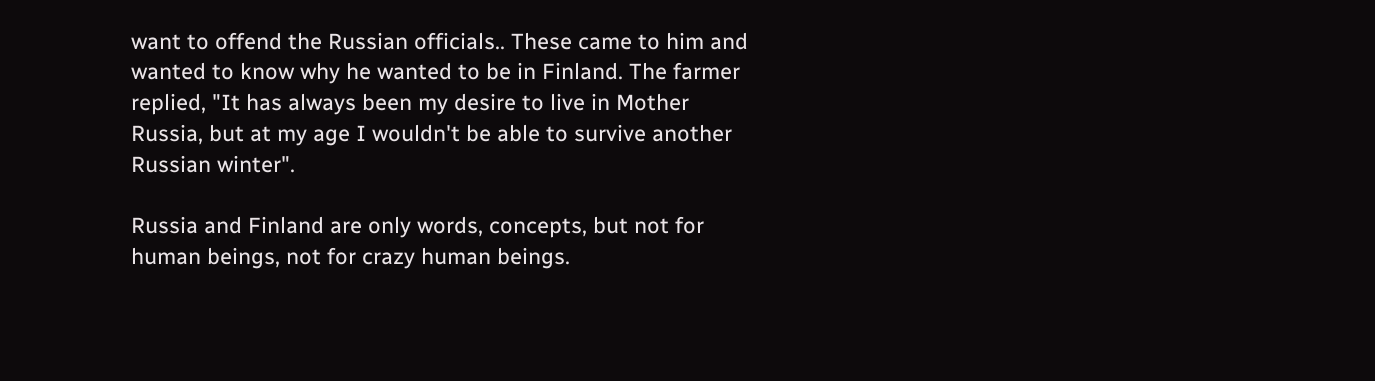want to offend the Russian officials.. These came to him and wanted to know why he wanted to be in Finland. The farmer replied, "It has always been my desire to live in Mother Russia, but at my age I wouldn't be able to survive another Russian winter".

Russia and Finland are only words, concepts, but not for human beings, not for crazy human beings.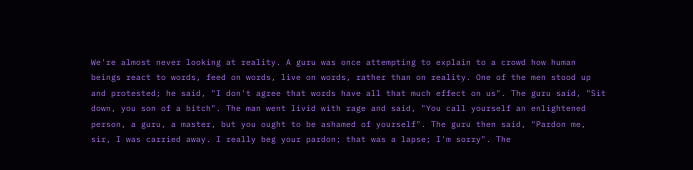We're almost never looking at reality. A guru was once attempting to explain to a crowd how human beings react to words, feed on words, live on words, rather than on reality. One of the men stood up and protested; he said, "I don't agree that words have all that much effect on us". The guru said, "Sit down, you son of a bitch". The man went livid with rage and said, "You call yourself an enlightened person, a guru, a master, but you ought to be ashamed of yourself". The guru then said, "Pardon me, sir, I was carried away. I really beg your pardon; that was a lapse; I'm sorry". The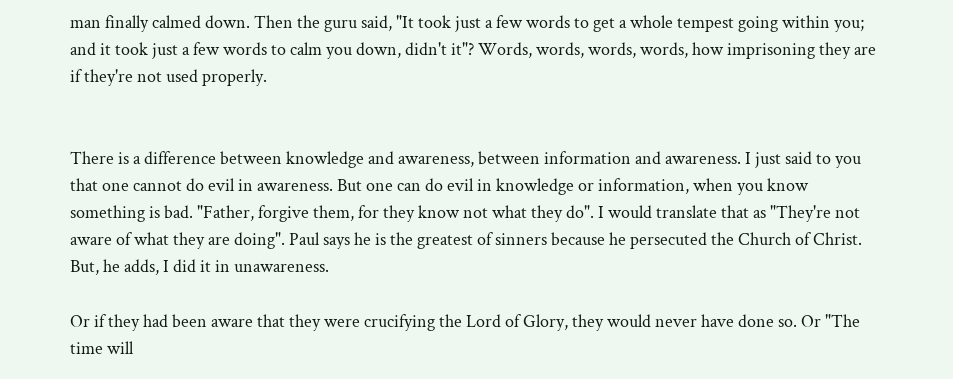man finally calmed down. Then the guru said, "It took just a few words to get a whole tempest going within you; and it took just a few words to calm you down, didn't it"? Words, words, words, words, how imprisoning they are if they're not used properly.


There is a difference between knowledge and awareness, between information and awareness. I just said to you that one cannot do evil in awareness. But one can do evil in knowledge or information, when you know something is bad. "Father, forgive them, for they know not what they do". I would translate that as "They're not aware of what they are doing". Paul says he is the greatest of sinners because he persecuted the Church of Christ. But, he adds, I did it in unawareness.

Or if they had been aware that they were crucifying the Lord of Glory, they would never have done so. Or "The time will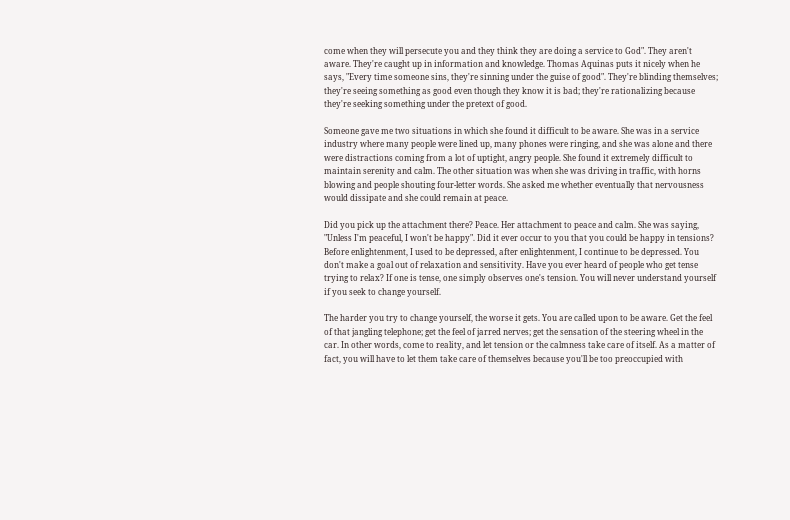come when they will persecute you and they think they are doing a service to God". They aren't aware. They're caught up in information and knowledge. Thomas Aquinas puts it nicely when he says, "Every time someone sins, they're sinning under the guise of good". They're blinding themselves; they're seeing something as good even though they know it is bad; they're rationalizing because they're seeking something under the pretext of good.

Someone gave me two situations in which she found it difficult to be aware. She was in a service industry where many people were lined up, many phones were ringing, and she was alone and there were distractions coming from a lot of uptight, angry people. She found it extremely difficult to maintain serenity and calm. The other situation was when she was driving in traffic, with horns blowing and people shouting four-letter words. She asked me whether eventually that nervousness would dissipate and she could remain at peace.

Did you pick up the attachment there? Peace. Her attachment to peace and calm. She was saying, "Unless I'm peaceful, I won't be happy". Did it ever occur to you that you could be happy in tensions? Before enlightenment, I used to be depressed, after enlightenment, I continue to be depressed. You don't make a goal out of relaxation and sensitivity. Have you ever heard of people who get tense trying to relax? If one is tense, one simply observes one's tension. You will never understand yourself if you seek to change yourself.

The harder you try to change yourself, the worse it gets. You are called upon to be aware. Get the feel of that jangling telephone; get the feel of jarred nerves; get the sensation of the steering wheel in the car. In other words, come to reality, and let tension or the calmness take care of itself. As a matter of fact, you will have to let them take care of themselves because you'll be too preoccupied with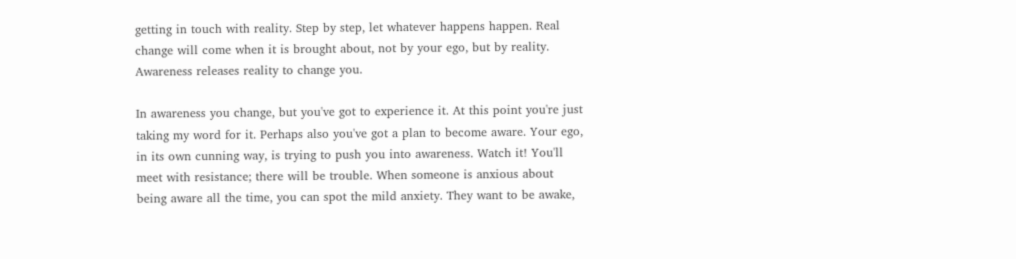getting in touch with reality. Step by step, let whatever happens happen. Real change will come when it is brought about, not by your ego, but by reality. Awareness releases reality to change you.

In awareness you change, but you've got to experience it. At this point you're just taking my word for it. Perhaps also you've got a plan to become aware. Your ego, in its own cunning way, is trying to push you into awareness. Watch it! You'll meet with resistance; there will be trouble. When someone is anxious about being aware all the time, you can spot the mild anxiety. They want to be awake,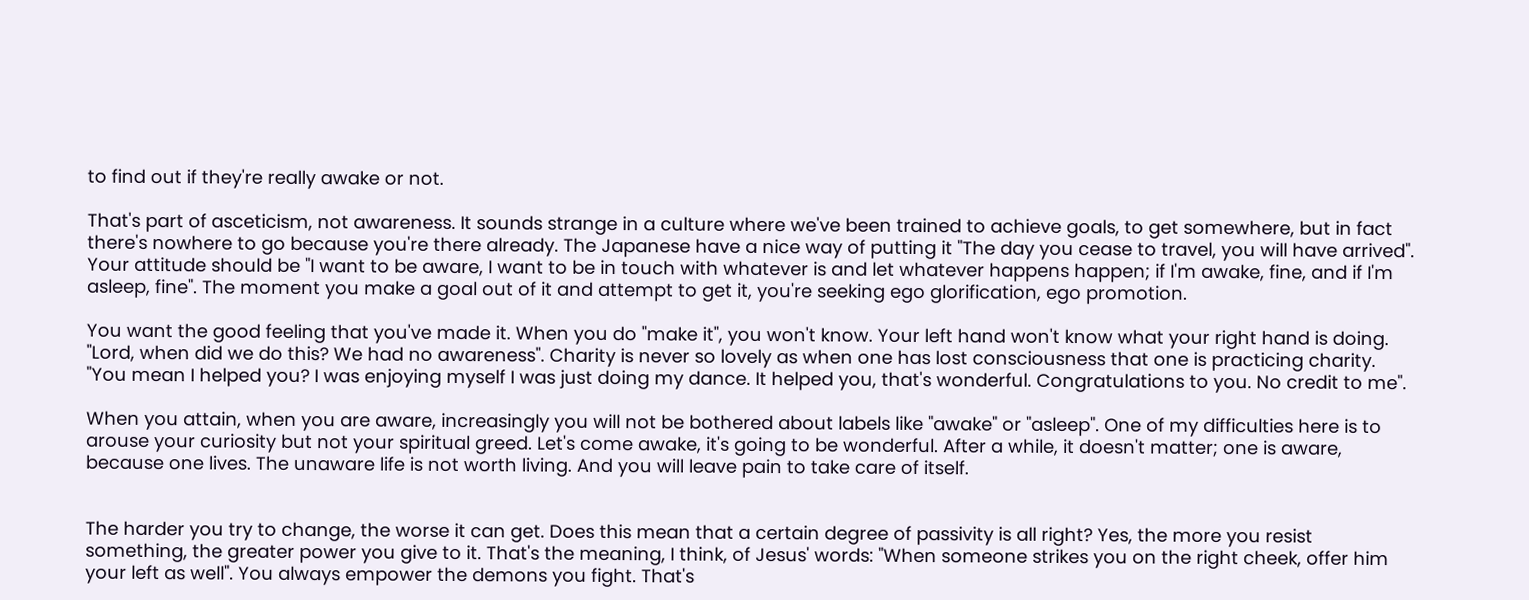to find out if they're really awake or not.

That's part of asceticism, not awareness. It sounds strange in a culture where we've been trained to achieve goals, to get somewhere, but in fact there's nowhere to go because you're there already. The Japanese have a nice way of putting it "The day you cease to travel, you will have arrived". Your attitude should be "I want to be aware, I want to be in touch with whatever is and let whatever happens happen; if I'm awake, fine, and if I'm asleep, fine". The moment you make a goal out of it and attempt to get it, you're seeking ego glorification, ego promotion.

You want the good feeling that you've made it. When you do "make it", you won't know. Your left hand won't know what your right hand is doing. "Lord, when did we do this? We had no awareness". Charity is never so lovely as when one has lost consciousness that one is practicing charity. "You mean I helped you? I was enjoying myself I was just doing my dance. It helped you, that's wonderful. Congratulations to you. No credit to me".

When you attain, when you are aware, increasingly you will not be bothered about labels like "awake" or "asleep". One of my difficulties here is to arouse your curiosity but not your spiritual greed. Let's come awake, it's going to be wonderful. After a while, it doesn't matter; one is aware, because one lives. The unaware life is not worth living. And you will leave pain to take care of itself.


The harder you try to change, the worse it can get. Does this mean that a certain degree of passivity is all right? Yes, the more you resist something, the greater power you give to it. That's the meaning, I think, of Jesus' words: "When someone strikes you on the right cheek, offer him your left as well". You always empower the demons you fight. That's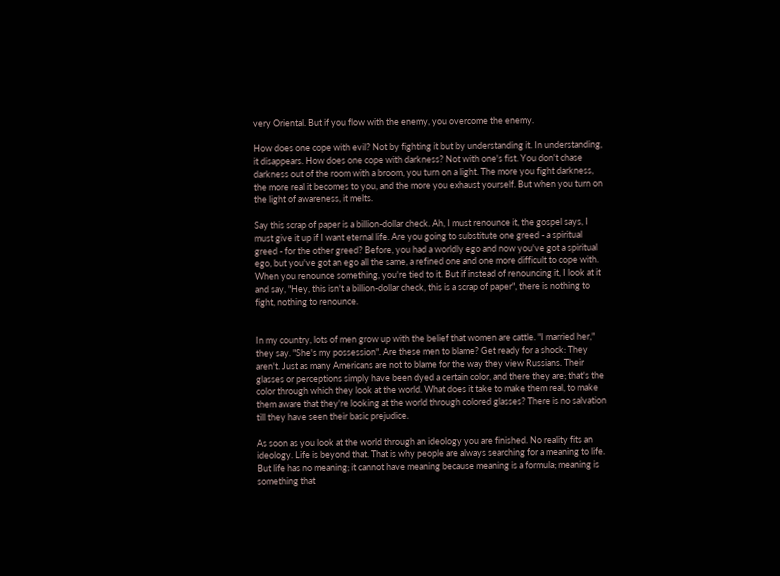very Oriental. But if you flow with the enemy, you overcome the enemy.

How does one cope with evil? Not by fighting it but by understanding it. In understanding, it disappears. How does one cope with darkness? Not with one's fist. You don't chase darkness out of the room with a broom, you turn on a light. The more you fight darkness, the more real it becomes to you, and the more you exhaust yourself. But when you turn on the light of awareness, it melts.

Say this scrap of paper is a billion-dollar check. Ah, I must renounce it, the gospel says, I must give it up if I want eternal life. Are you going to substitute one greed - a spiritual greed - for the other greed? Before, you had a worldly ego and now you've got a spiritual ego, but you've got an ego all the same, a refined one and one more difficult to cope with. When you renounce something, you're tied to it. But if instead of renouncing it, I look at it and say, "Hey, this isn't a billion-dollar check, this is a scrap of paper", there is nothing to fight, nothing to renounce.


In my country, lots of men grow up with the belief that women are cattle. "I married her," they say. "She's my possession". Are these men to blame? Get ready for a shock: They aren't. Just as many Americans are not to blame for the way they view Russians. Their glasses or perceptions simply have been dyed a certain color, and there they are; that's the color through which they look at the world. What does it take to make them real, to make them aware that they're looking at the world through colored glasses? There is no salvation till they have seen their basic prejudice.

As soon as you look at the world through an ideology you are finished. No reality fits an ideology. Life is beyond that. That is why people are always searching for a meaning to life. But life has no meaning; it cannot have meaning because meaning is a formula; meaning is something that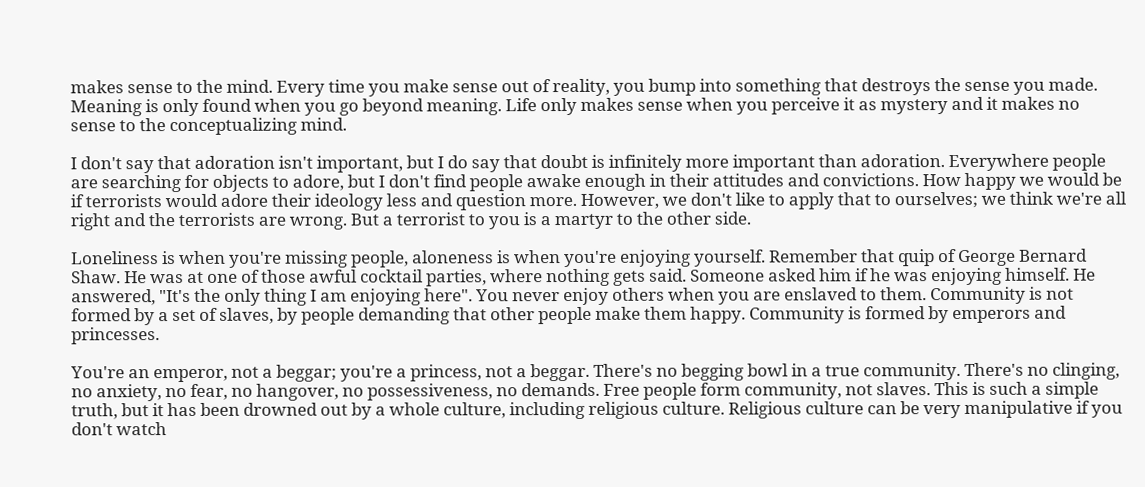makes sense to the mind. Every time you make sense out of reality, you bump into something that destroys the sense you made. Meaning is only found when you go beyond meaning. Life only makes sense when you perceive it as mystery and it makes no sense to the conceptualizing mind.

I don't say that adoration isn't important, but I do say that doubt is infinitely more important than adoration. Everywhere people are searching for objects to adore, but I don't find people awake enough in their attitudes and convictions. How happy we would be if terrorists would adore their ideology less and question more. However, we don't like to apply that to ourselves; we think we're all right and the terrorists are wrong. But a terrorist to you is a martyr to the other side.

Loneliness is when you're missing people, aloneness is when you're enjoying yourself. Remember that quip of George Bernard Shaw. He was at one of those awful cocktail parties, where nothing gets said. Someone asked him if he was enjoying himself. He answered, "It's the only thing I am enjoying here". You never enjoy others when you are enslaved to them. Community is not formed by a set of slaves, by people demanding that other people make them happy. Community is formed by emperors and princesses.

You're an emperor, not a beggar; you're a princess, not a beggar. There's no begging bowl in a true community. There's no clinging, no anxiety, no fear, no hangover, no possessiveness, no demands. Free people form community, not slaves. This is such a simple truth, but it has been drowned out by a whole culture, including religious culture. Religious culture can be very manipulative if you don't watch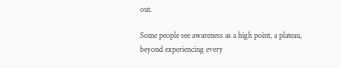out.

Some people see awareness as a high point, a plateau, beyond experiencing every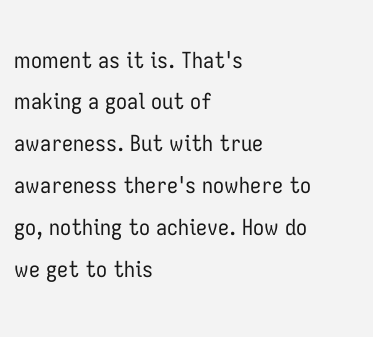moment as it is. That's making a goal out of awareness. But with true awareness there's nowhere to go, nothing to achieve. How do we get to this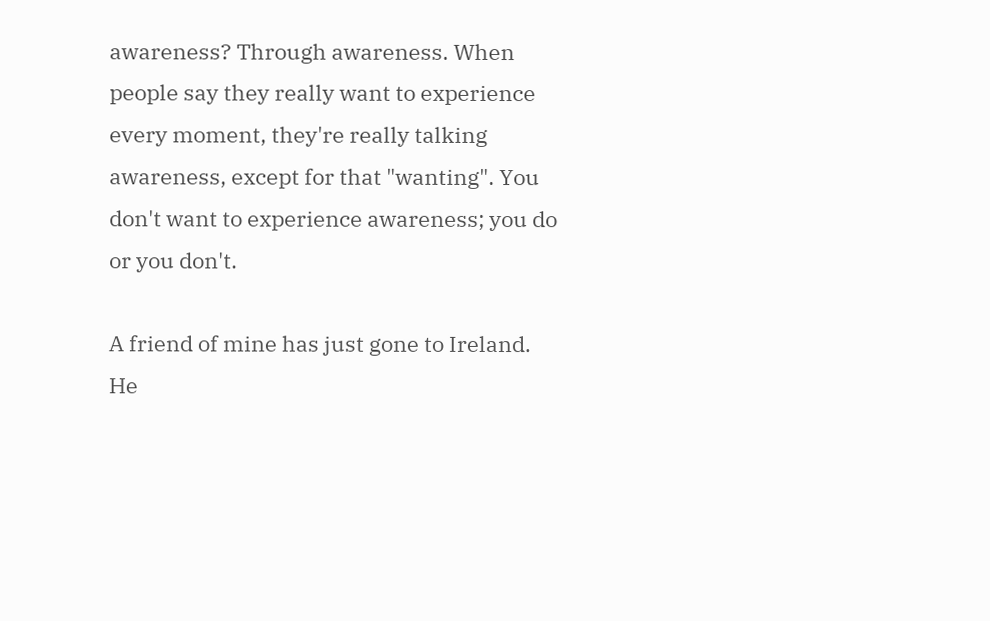awareness? Through awareness. When people say they really want to experience every moment, they're really talking awareness, except for that "wanting". You don't want to experience awareness; you do or you don't.

A friend of mine has just gone to Ireland. He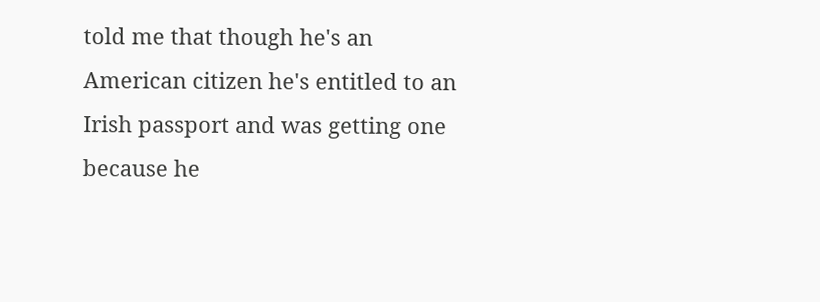told me that though he's an American citizen he's entitled to an Irish passport and was getting one because he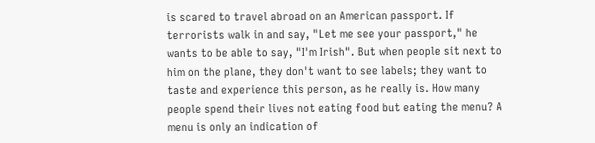is scared to travel abroad on an American passport. If terrorists walk in and say, "Let me see your passport," he wants to be able to say, "I'm Irish". But when people sit next to him on the plane, they don't want to see labels; they want to taste and experience this person, as he really is. How many people spend their lives not eating food but eating the menu? A menu is only an indication of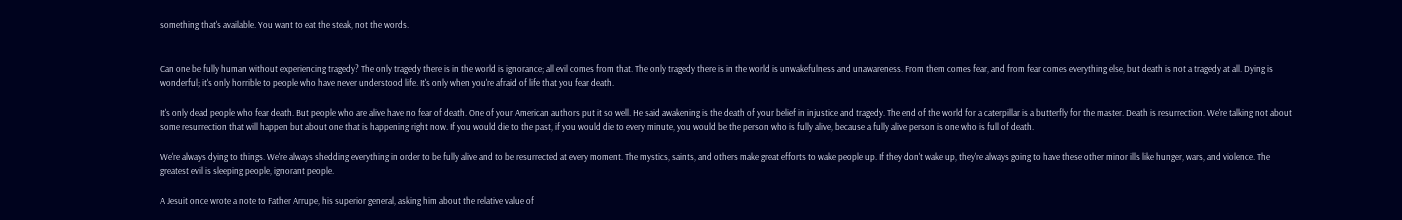something that's available. You want to eat the steak, not the words.


Can one be fully human without experiencing tragedy? The only tragedy there is in the world is ignorance; all evil comes from that. The only tragedy there is in the world is unwakefulness and unawareness. From them comes fear, and from fear comes everything else, but death is not a tragedy at all. Dying is wonderful; it's only horrible to people who have never understood life. It's only when you're afraid of life that you fear death.

It's only dead people who fear death. But people who are alive have no fear of death. One of your American authors put it so well. He said awakening is the death of your belief in injustice and tragedy. The end of the world for a caterpillar is a butterfly for the master. Death is resurrection. We're talking not about some resurrection that will happen but about one that is happening right now. If you would die to the past, if you would die to every minute, you would be the person who is fully alive, because a fully alive person is one who is full of death.

We're always dying to things. We're always shedding everything in order to be fully alive and to be resurrected at every moment. The mystics, saints, and others make great efforts to wake people up. If they don't wake up, they're always going to have these other minor ills like hunger, wars, and violence. The greatest evil is sleeping people, ignorant people.

A Jesuit once wrote a note to Father Arrupe, his superior general, asking him about the relative value of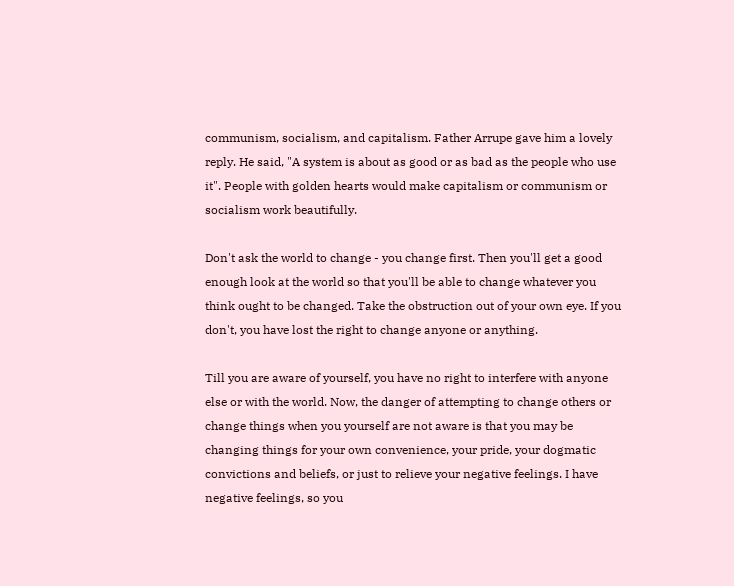communism, socialism, and capitalism. Father Arrupe gave him a lovely reply. He said, "A system is about as good or as bad as the people who use it". People with golden hearts would make capitalism or communism or socialism work beautifully.

Don't ask the world to change - you change first. Then you'll get a good enough look at the world so that you'll be able to change whatever you think ought to be changed. Take the obstruction out of your own eye. If you don't, you have lost the right to change anyone or anything.

Till you are aware of yourself, you have no right to interfere with anyone else or with the world. Now, the danger of attempting to change others or change things when you yourself are not aware is that you may be changing things for your own convenience, your pride, your dogmatic convictions and beliefs, or just to relieve your negative feelings. I have negative feelings, so you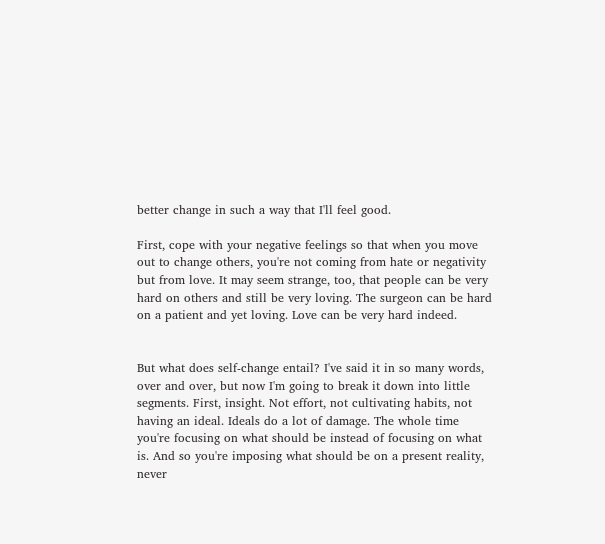better change in such a way that I'll feel good.

First, cope with your negative feelings so that when you move out to change others, you're not coming from hate or negativity but from love. It may seem strange, too, that people can be very hard on others and still be very loving. The surgeon can be hard on a patient and yet loving. Love can be very hard indeed.


But what does self-change entail? I've said it in so many words, over and over, but now I'm going to break it down into little segments. First, insight. Not effort, not cultivating habits, not having an ideal. Ideals do a lot of damage. The whole time you're focusing on what should be instead of focusing on what is. And so you're imposing what should be on a present reality, never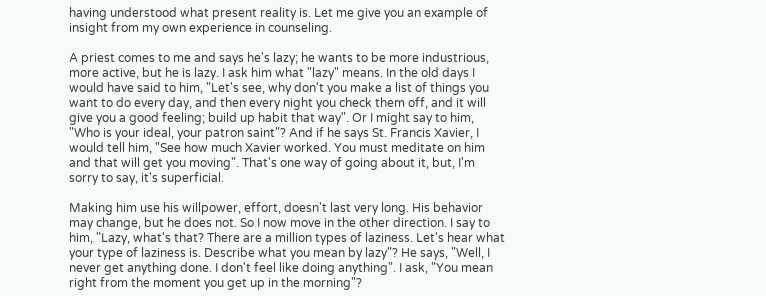having understood what present reality is. Let me give you an example of insight from my own experience in counseling.

A priest comes to me and says he's lazy; he wants to be more industrious, more active, but he is lazy. I ask him what "lazy" means. In the old days I would have said to him, "Let's see, why don't you make a list of things you want to do every day, and then every night you check them off, and it will give you a good feeling; build up habit that way". Or I might say to him, "Who is your ideal, your patron saint"? And if he says St. Francis Xavier, I would tell him, "See how much Xavier worked. You must meditate on him and that will get you moving". That's one way of going about it, but, I'm sorry to say, it's superficial.

Making him use his willpower, effort, doesn't last very long. His behavior may change, but he does not. So I now move in the other direction. I say to him, "Lazy, what's that? There are a million types of laziness. Let's hear what your type of laziness is. Describe what you mean by lazy"? He says, "Well, I never get anything done. I don't feel like doing anything". I ask, "You mean right from the moment you get up in the morning"?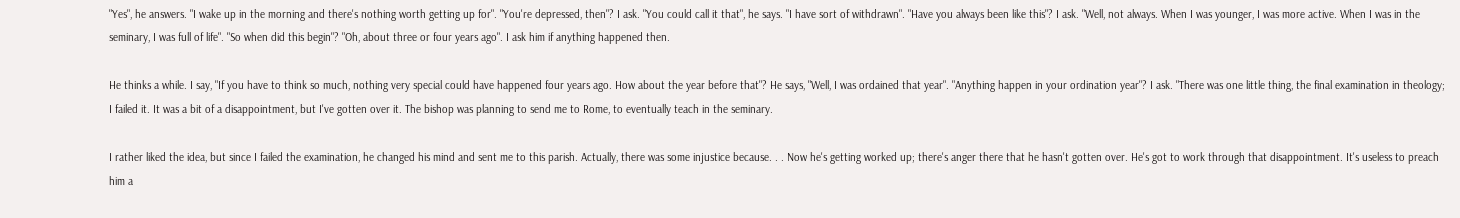"Yes", he answers. "I wake up in the morning and there's nothing worth getting up for". "You're depressed, then"? I ask. "You could call it that", he says. "I have sort of withdrawn". "Have you always been like this"? I ask. "Well, not always. When I was younger, I was more active. When I was in the seminary, I was full of life". "So when did this begin"? "Oh, about three or four years ago". I ask him if anything happened then.

He thinks a while. I say, "If you have to think so much, nothing very special could have happened four years ago. How about the year before that"? He says, "Well, I was ordained that year". "Anything happen in your ordination year"? I ask. "There was one little thing, the final examination in theology; I failed it. It was a bit of a disappointment, but I've gotten over it. The bishop was planning to send me to Rome, to eventually teach in the seminary.

I rather liked the idea, but since I failed the examination, he changed his mind and sent me to this parish. Actually, there was some injustice because. . . Now he's getting worked up; there's anger there that he hasn't gotten over. He's got to work through that disappointment. It's useless to preach him a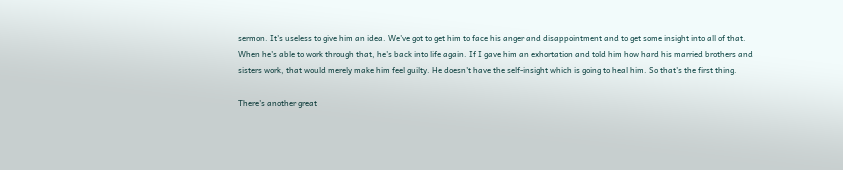sermon. It's useless to give him an idea. We've got to get him to face his anger and disappointment and to get some insight into all of that. When he's able to work through that, he's back into life again. If I gave him an exhortation and told him how hard his married brothers and sisters work, that would merely make him feel guilty. He doesn't have the self-insight which is going to heal him. So that's the first thing.

There's another great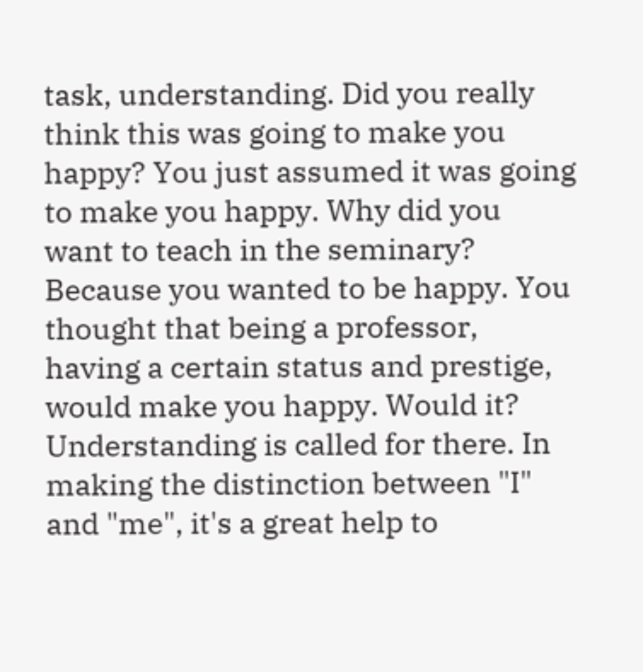task, understanding. Did you really think this was going to make you happy? You just assumed it was going to make you happy. Why did you want to teach in the seminary? Because you wanted to be happy. You thought that being a professor, having a certain status and prestige, would make you happy. Would it? Understanding is called for there. In making the distinction between "I" and "me", it's a great help to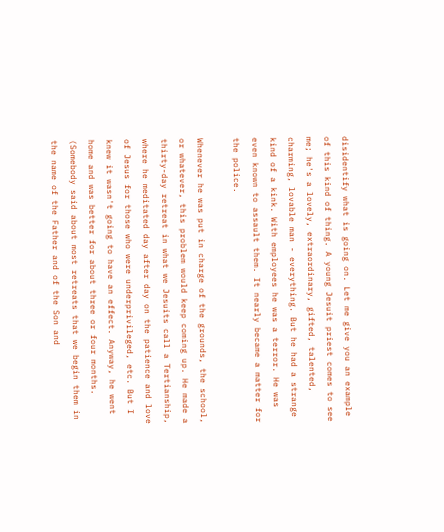disidentify what is going on. Let me give you an example of this kind of thing. A young Jesuit priest comes to see me; he's a lovely, extraordinary, gifted, talented, charming, lovable man - everything. But he had a strange kind of a kink. With employees he was a terror. He was even known to assault them. It nearly became a matter for the police.

Whenever he was put in charge of the grounds, the school, or whatever, this problem would keep coming up. He made a thirty-day retreat in what we Jesuits call a Tertianship, where he meditated day after day on the patience and love of Jesus for those who were underprivileged, etc. But I knew it wasn't going to have an effect. Anyway, he went home and was better for about three or four months. (Somebody said about most retreats that we begin them in the name of the Father and of the Son and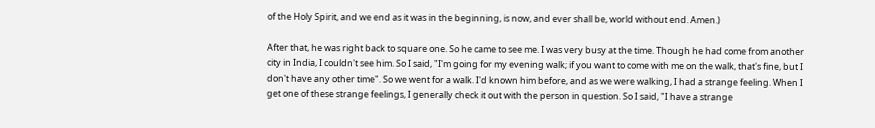of the Holy Spirit, and we end as it was in the beginning, is now, and ever shall be, world without end. Amen.)

After that, he was right back to square one. So he came to see me. I was very busy at the time. Though he had come from another city in India, I couldn't see him. So I said, "I'm going for my evening walk; if you want to come with me on the walk, that's fine, but I don't have any other time". So we went for a walk. I'd known him before, and as we were walking, I had a strange feeling. When I get one of these strange feelings, I generally check it out with the person in question. So I said, "I have a strange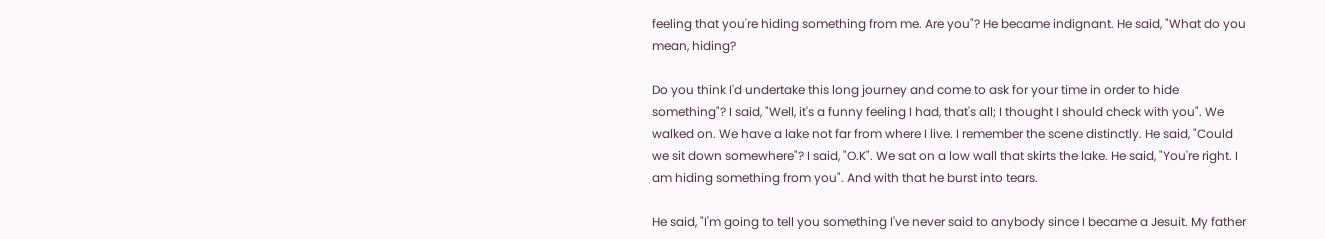feeling that you're hiding something from me. Are you"? He became indignant. He said, "What do you mean, hiding?

Do you think I'd undertake this long journey and come to ask for your time in order to hide something"? I said, "Well, it's a funny feeling I had, that's all; I thought I should check with you". We walked on. We have a lake not far from where I live. I remember the scene distinctly. He said, "Could we sit down somewhere"? I said, "O.K". We sat on a low wall that skirts the lake. He said, "You're right. I am hiding something from you". And with that he burst into tears.

He said, "I'm going to tell you something I've never said to anybody since I became a Jesuit. My father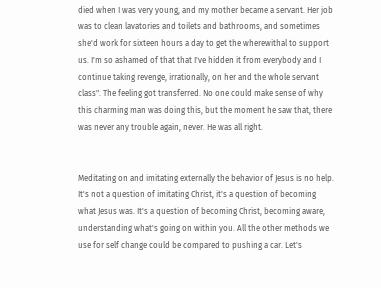died when I was very young, and my mother became a servant. Her job was to clean lavatories and toilets and bathrooms, and sometimes she'd work for sixteen hours a day to get the wherewithal to support us. I'm so ashamed of that that I've hidden it from everybody and I continue taking revenge, irrationally, on her and the whole servant class". The feeling got transferred. No one could make sense of why this charming man was doing this, but the moment he saw that, there was never any trouble again, never. He was all right.


Meditating on and imitating externally the behavior of Jesus is no help. It's not a question of imitating Christ, it's a question of becoming what Jesus was. It's a question of becoming Christ, becoming aware, understanding what's going on within you. All the other methods we use for self change could be compared to pushing a car. Let's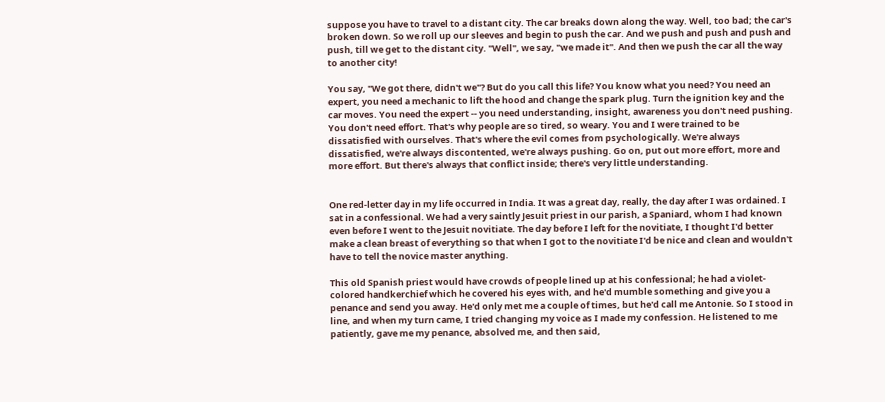suppose you have to travel to a distant city. The car breaks down along the way. Well, too bad; the car's broken down. So we roll up our sleeves and begin to push the car. And we push and push and push and push, till we get to the distant city. "Well", we say, "we made it". And then we push the car all the way to another city!

You say, "We got there, didn't we"? But do you call this life? You know what you need? You need an expert, you need a mechanic to lift the hood and change the spark plug. Turn the ignition key and the car moves. You need the expert -- you need understanding, insight, awareness you don't need pushing. You don't need effort. That's why people are so tired, so weary. You and I were trained to be dissatisfied with ourselves. That's where the evil comes from psychologically. We're always dissatisfied, we're always discontented, we're always pushing. Go on, put out more effort, more and more effort. But there's always that conflict inside; there's very little understanding.


One red-letter day in my life occurred in India. It was a great day, really, the day after I was ordained. I sat in a confessional. We had a very saintly Jesuit priest in our parish, a Spaniard, whom I had known even before I went to the Jesuit novitiate. The day before I left for the novitiate, I thought I'd better make a clean breast of everything so that when I got to the novitiate I'd be nice and clean and wouldn't have to tell the novice master anything.

This old Spanish priest would have crowds of people lined up at his confessional; he had a violet-colored handkerchief which he covered his eyes with, and he'd mumble something and give you a penance and send you away. He'd only met me a couple of times, but he'd call me Antonie. So I stood in line, and when my turn came, I tried changing my voice as I made my confession. He listened to me patiently, gave me my penance, absolved me, and then said,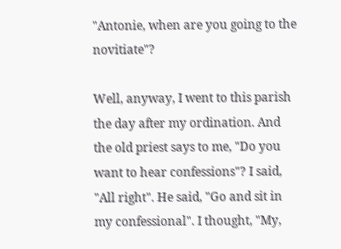"Antonie, when are you going to the novitiate"?

Well, anyway, I went to this parish the day after my ordination. And the old priest says to me, "Do you want to hear confessions"? I said, "All right". He said, "Go and sit in my confessional". I thought, "My,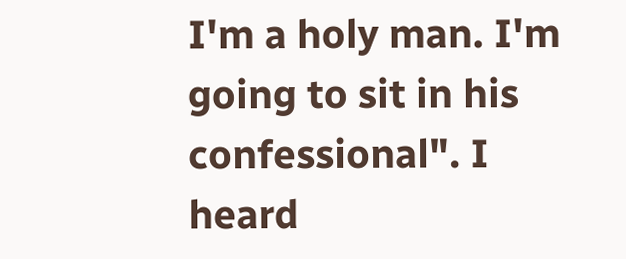I'm a holy man. I'm going to sit in his confessional". I heard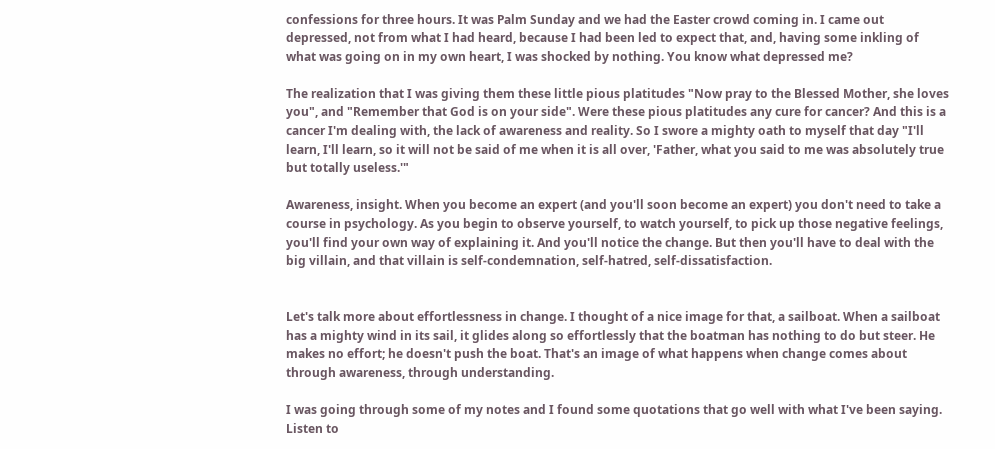confessions for three hours. It was Palm Sunday and we had the Easter crowd coming in. I came out depressed, not from what I had heard, because I had been led to expect that, and, having some inkling of what was going on in my own heart, I was shocked by nothing. You know what depressed me?

The realization that I was giving them these little pious platitudes "Now pray to the Blessed Mother, she loves you", and "Remember that God is on your side". Were these pious platitudes any cure for cancer? And this is a cancer I'm dealing with, the lack of awareness and reality. So I swore a mighty oath to myself that day "I'll learn, I'll learn, so it will not be said of me when it is all over, 'Father, what you said to me was absolutely true but totally useless.'"

Awareness, insight. When you become an expert (and you'll soon become an expert) you don't need to take a course in psychology. As you begin to observe yourself, to watch yourself, to pick up those negative feelings, you'll find your own way of explaining it. And you'll notice the change. But then you'll have to deal with the big villain, and that villain is self-condemnation, self-hatred, self-dissatisfaction.


Let's talk more about effortlessness in change. I thought of a nice image for that, a sailboat. When a sailboat has a mighty wind in its sail, it glides along so effortlessly that the boatman has nothing to do but steer. He makes no effort; he doesn't push the boat. That's an image of what happens when change comes about through awareness, through understanding.

I was going through some of my notes and I found some quotations that go well with what I've been saying. Listen to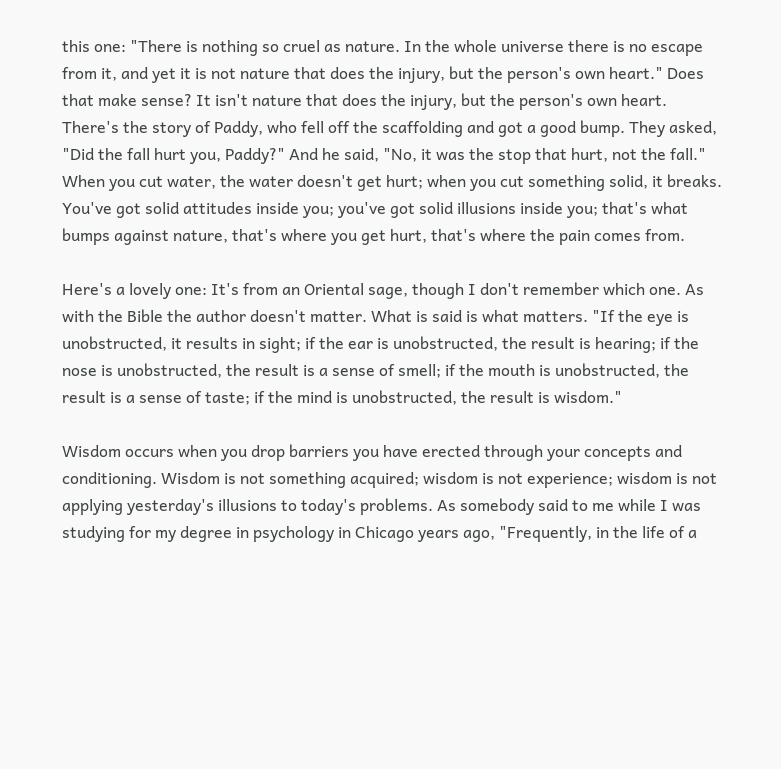this one: "There is nothing so cruel as nature. In the whole universe there is no escape from it, and yet it is not nature that does the injury, but the person's own heart." Does that make sense? It isn't nature that does the injury, but the person's own heart. There's the story of Paddy, who fell off the scaffolding and got a good bump. They asked, "Did the fall hurt you, Paddy?" And he said, "No, it was the stop that hurt, not the fall." When you cut water, the water doesn't get hurt; when you cut something solid, it breaks. You've got solid attitudes inside you; you've got solid illusions inside you; that's what bumps against nature, that's where you get hurt, that's where the pain comes from.

Here's a lovely one: It's from an Oriental sage, though I don't remember which one. As with the Bible the author doesn't matter. What is said is what matters. "If the eye is unobstructed, it results in sight; if the ear is unobstructed, the result is hearing; if the nose is unobstructed, the result is a sense of smell; if the mouth is unobstructed, the result is a sense of taste; if the mind is unobstructed, the result is wisdom."

Wisdom occurs when you drop barriers you have erected through your concepts and conditioning. Wisdom is not something acquired; wisdom is not experience; wisdom is not applying yesterday's illusions to today's problems. As somebody said to me while I was studying for my degree in psychology in Chicago years ago, "Frequently, in the life of a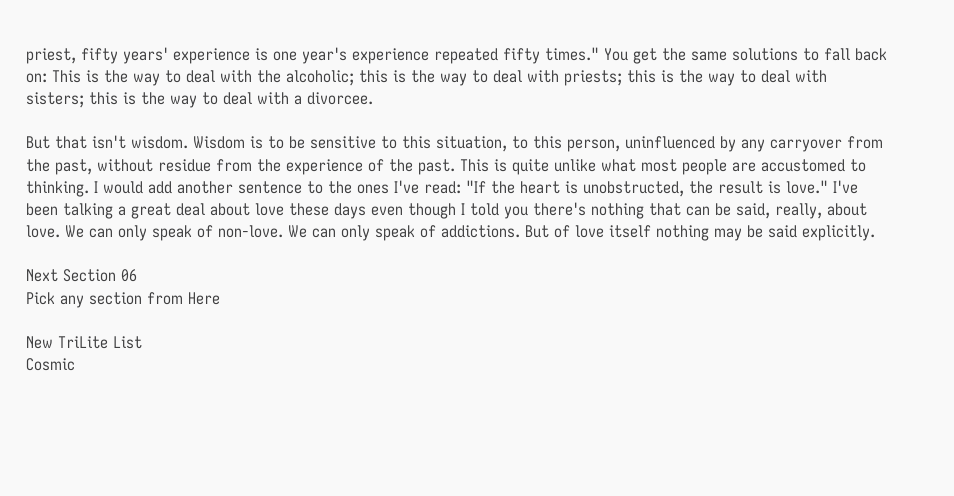priest, fifty years' experience is one year's experience repeated fifty times." You get the same solutions to fall back on: This is the way to deal with the alcoholic; this is the way to deal with priests; this is the way to deal with sisters; this is the way to deal with a divorcee.

But that isn't wisdom. Wisdom is to be sensitive to this situation, to this person, uninfluenced by any carryover from the past, without residue from the experience of the past. This is quite unlike what most people are accustomed to thinking. I would add another sentence to the ones I've read: "If the heart is unobstructed, the result is love." I've been talking a great deal about love these days even though I told you there's nothing that can be said, really, about love. We can only speak of non-love. We can only speak of addictions. But of love itself nothing may be said explicitly.

Next Section 06
Pick any section from Here

New TriLite List
Cosmic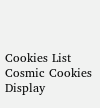Cookies List
Cosmic Cookies Display